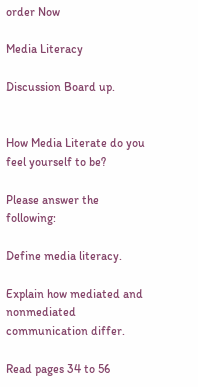order Now

Media Literacy

Discussion Board up.


How Media Literate do you feel yourself to be?

Please answer the following:

Define media literacy.

Explain how mediated and nonmediated communication differ.

Read pages 34 to 56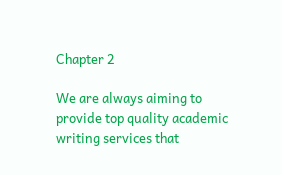Chapter 2

We are always aiming to provide top quality academic writing services that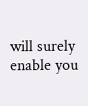will surely enable you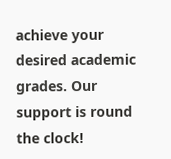achieve your desired academic grades. Our support is round the clock!